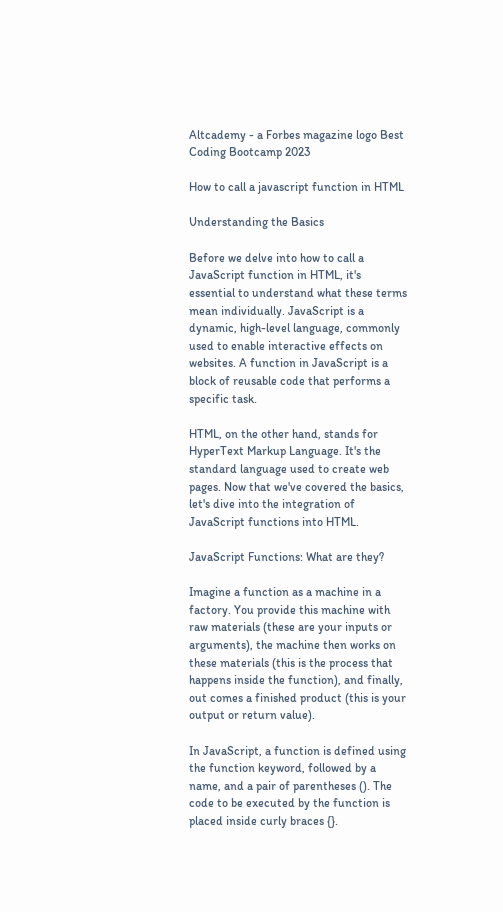Altcademy - a Forbes magazine logo Best Coding Bootcamp 2023

How to call a javascript function in HTML

Understanding the Basics

Before we delve into how to call a JavaScript function in HTML, it's essential to understand what these terms mean individually. JavaScript is a dynamic, high-level language, commonly used to enable interactive effects on websites. A function in JavaScript is a block of reusable code that performs a specific task.

HTML, on the other hand, stands for HyperText Markup Language. It's the standard language used to create web pages. Now that we've covered the basics, let's dive into the integration of JavaScript functions into HTML.

JavaScript Functions: What are they?

Imagine a function as a machine in a factory. You provide this machine with raw materials (these are your inputs or arguments), the machine then works on these materials (this is the process that happens inside the function), and finally, out comes a finished product (this is your output or return value).

In JavaScript, a function is defined using the function keyword, followed by a name, and a pair of parentheses (). The code to be executed by the function is placed inside curly braces {}.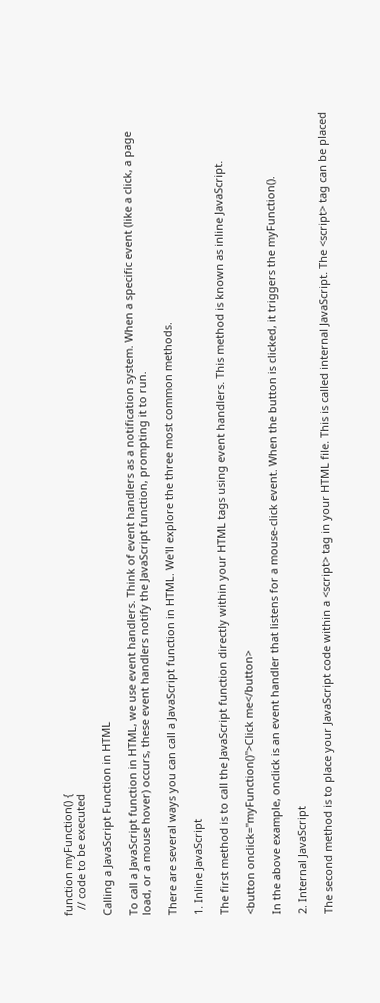function myFunction() {
  // code to be executed

Calling a JavaScript Function in HTML

To call a JavaScript function in HTML, we use event handlers. Think of event handlers as a notification system. When a specific event (like a click, a page load, or a mouse hover) occurs, these event handlers notify the JavaScript function, prompting it to run.

There are several ways you can call a JavaScript function in HTML. We'll explore the three most common methods.

1. Inline JavaScript

The first method is to call the JavaScript function directly within your HTML tags using event handlers. This method is known as inline JavaScript.

<button onclick="myFunction()">Click me</button>

In the above example, onclick is an event handler that listens for a mouse-click event. When the button is clicked, it triggers the myFunction().

2. Internal JavaScript

The second method is to place your JavaScript code within a <script> tag in your HTML file. This is called internal JavaScript. The <script> tag can be placed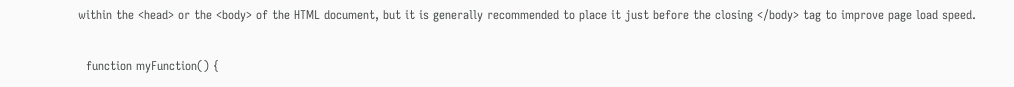within the <head> or the <body> of the HTML document, but it is generally recommended to place it just before the closing </body> tag to improve page load speed.

  function myFunction() {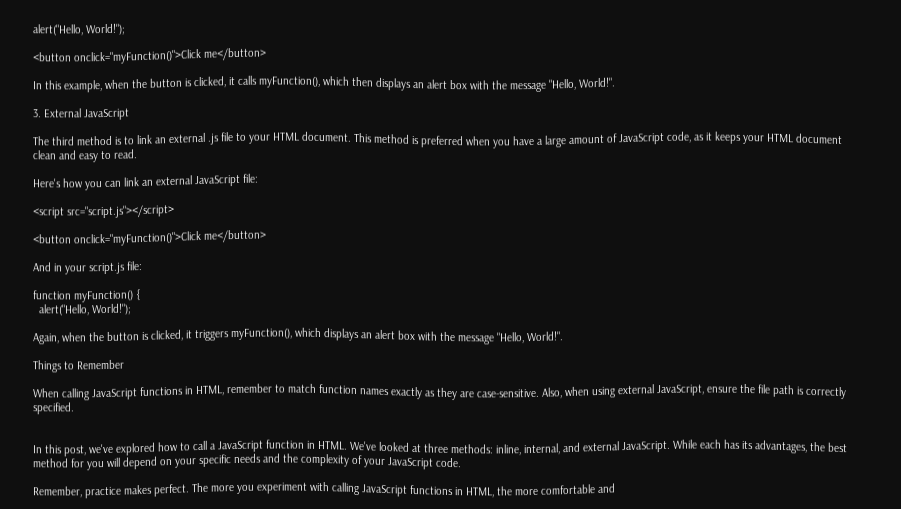alert("Hello, World!");

<button onclick="myFunction()">Click me</button>

In this example, when the button is clicked, it calls myFunction(), which then displays an alert box with the message "Hello, World!".

3. External JavaScript

The third method is to link an external .js file to your HTML document. This method is preferred when you have a large amount of JavaScript code, as it keeps your HTML document clean and easy to read.

Here's how you can link an external JavaScript file:

<script src="script.js"></script>

<button onclick="myFunction()">Click me</button>

And in your script.js file:

function myFunction() {
  alert("Hello, World!");

Again, when the button is clicked, it triggers myFunction(), which displays an alert box with the message "Hello, World!".

Things to Remember

When calling JavaScript functions in HTML, remember to match function names exactly as they are case-sensitive. Also, when using external JavaScript, ensure the file path is correctly specified.


In this post, we've explored how to call a JavaScript function in HTML. We've looked at three methods: inline, internal, and external JavaScript. While each has its advantages, the best method for you will depend on your specific needs and the complexity of your JavaScript code.

Remember, practice makes perfect. The more you experiment with calling JavaScript functions in HTML, the more comfortable and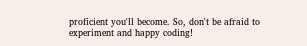proficient you'll become. So, don't be afraid to experiment and happy coding!